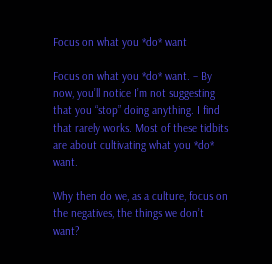Focus on what you *do* want

Focus on what you *do* want. – By now, you’ll notice I’m not suggesting that you “stop” doing anything. I find that rarely works. Most of these tidbits are about cultivating what you *do* want.

Why then do we, as a culture, focus on the negatives, the things we don’t want?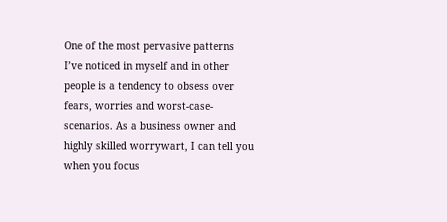One of the most pervasive patterns I’ve noticed in myself and in other people is a tendency to obsess over fears, worries and worst-case-scenarios. As a business owner and highly skilled worrywart, I can tell you when you focus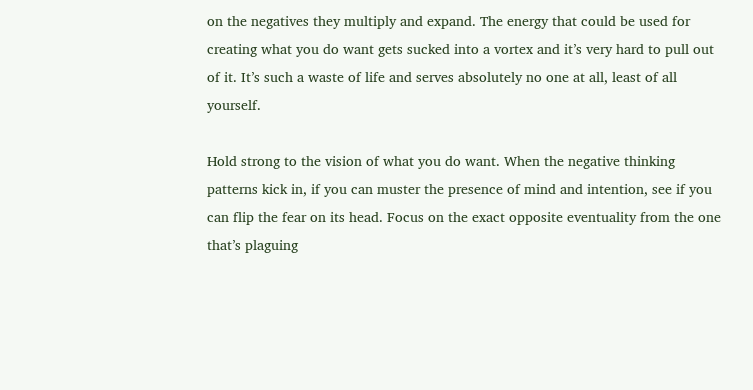on the negatives they multiply and expand. The energy that could be used for creating what you do want gets sucked into a vortex and it’s very hard to pull out of it. It’s such a waste of life and serves absolutely no one at all, least of all yourself.

Hold strong to the vision of what you do want. When the negative thinking patterns kick in, if you can muster the presence of mind and intention, see if you can flip the fear on its head. Focus on the exact opposite eventuality from the one that’s plaguing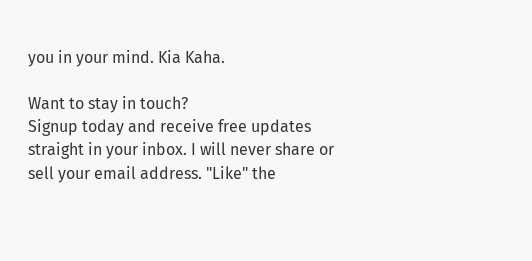you in your mind. Kia Kaha.

Want to stay in touch?
Signup today and receive free updates straight in your inbox. I will never share or sell your email address. "Like" the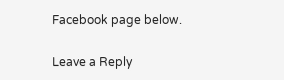Facebook page below.

Leave a Reply